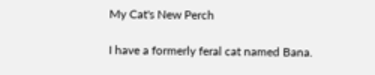My Cat's New Perch

I have a formerly feral cat named Bana.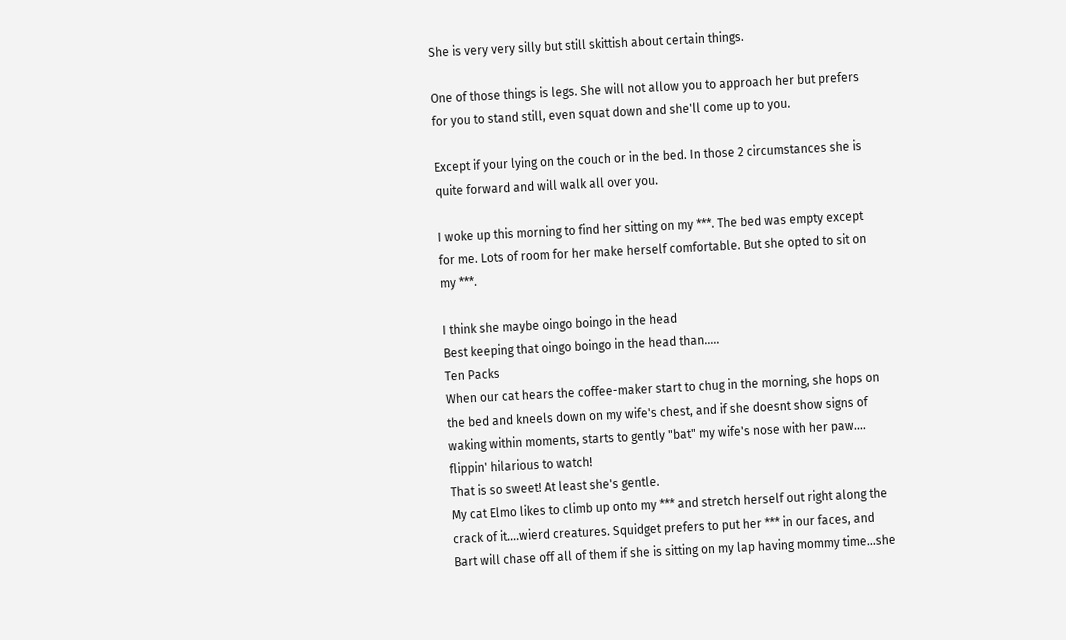She is very very silly but still skittish about certain things.

One of those things is legs. She will not allow you to approach her but prefers for you to stand still, even squat down and she'll come up to you.

Except if your lying on the couch or in the bed. In those 2 circumstances she is quite forward and will walk all over you.

I woke up this morning to find her sitting on my ***. The bed was empty except for me. Lots of room for her make herself comfortable. But she opted to sit on my ***.

I think she maybe oingo boingo in the head
Best keeping that oingo boingo in the head than.....
Ten Packs
When our cat hears the coffee-maker start to chug in the morning, she hops on the bed and kneels down on my wife's chest, and if she doesnt show signs of waking within moments, starts to gently "bat" my wife's nose with her paw.... flippin' hilarious to watch!
That is so sweet! At least she's gentle.
My cat Elmo likes to climb up onto my *** and stretch herself out right along the crack of it....wierd creatures. Squidget prefers to put her *** in our faces, and Bart will chase off all of them if she is sitting on my lap having mommy time...she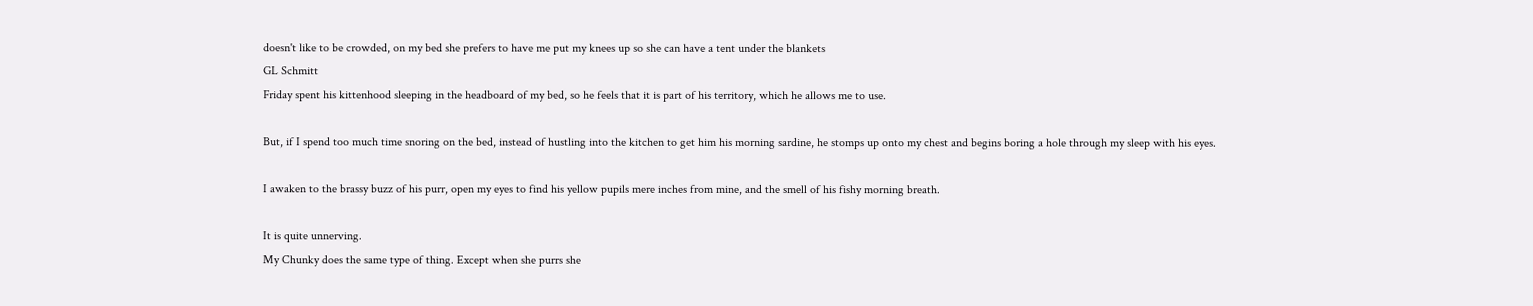doesn't like to be crowded, on my bed she prefers to have me put my knees up so she can have a tent under the blankets
GL Schmitt
Friday spent his kittenhood sleeping in the headboard of my bed, so he feels that it is part of his territory, which he allows me to use.

But, if I spend too much time snoring on the bed, instead of hustling into the kitchen to get him his morning sardine, he stomps up onto my chest and begins boring a hole through my sleep with his eyes.

I awaken to the brassy buzz of his purr, open my eyes to find his yellow pupils mere inches from mine, and the smell of his fishy morning breath.

It is quite unnerving.
My Chunky does the same type of thing. Except when she purrs she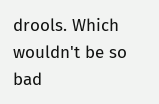drools. Which wouldn't be so bad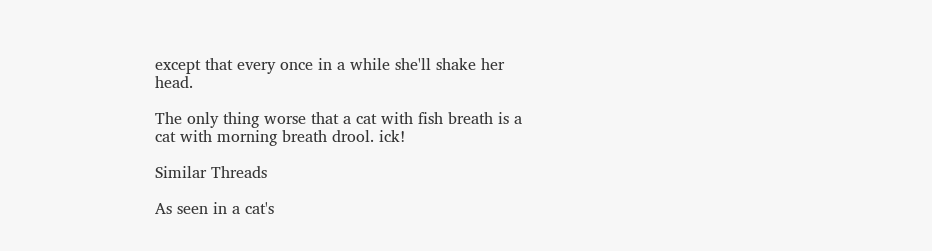except that every once in a while she'll shake her head.

The only thing worse that a cat with fish breath is a cat with morning breath drool. ick!

Similar Threads

As seen in a cat's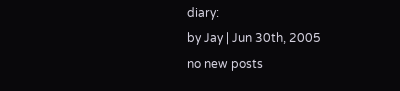diary:
by Jay | Jun 30th, 2005
no new posts